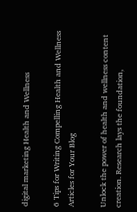digital marketing Health and Wellness

6 Tips for Writing Compelling Health and Wellness Articles for Your Blog

Unlock the power of health and wellness content creation. Research lays the foundation,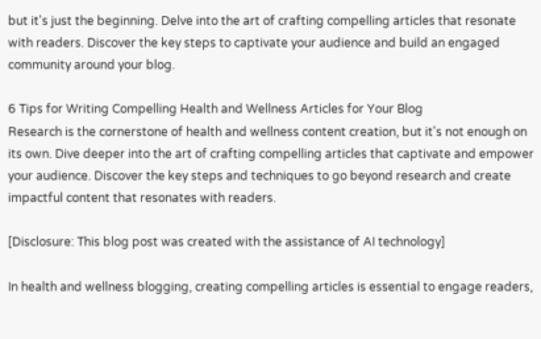but it's just the beginning. Delve into the art of crafting compelling articles that resonate with readers. Discover the key steps to captivate your audience and build an engaged community around your blog.

6 Tips for Writing Compelling Health and Wellness Articles for Your Blog
Research is the cornerstone of health and wellness content creation, but it's not enough on its own. Dive deeper into the art of crafting compelling articles that captivate and empower your audience. Discover the key steps and techniques to go beyond research and create impactful content that resonates with readers.

[Disclosure: This blog post was created with the assistance of AI technology]

In health and wellness blogging, creating compelling articles is essential to engage readers,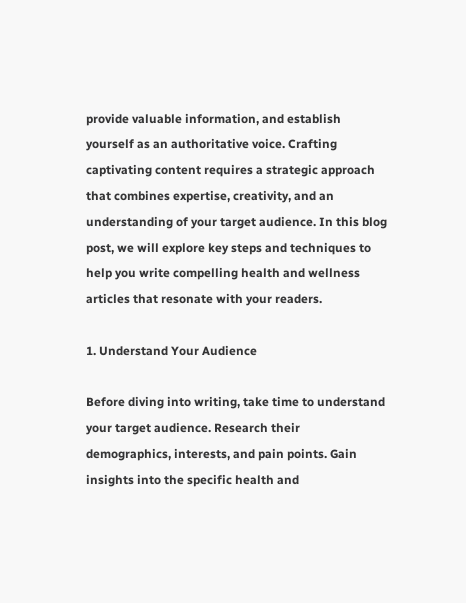provide valuable information, and establish yourself as an authoritative voice. Crafting captivating content requires a strategic approach that combines expertise, creativity, and an understanding of your target audience. In this blog post, we will explore key steps and techniques to help you write compelling health and wellness articles that resonate with your readers.

1. Understand Your Audience

Before diving into writing, take time to understand your target audience. Research their demographics, interests, and pain points. Gain insights into the specific health and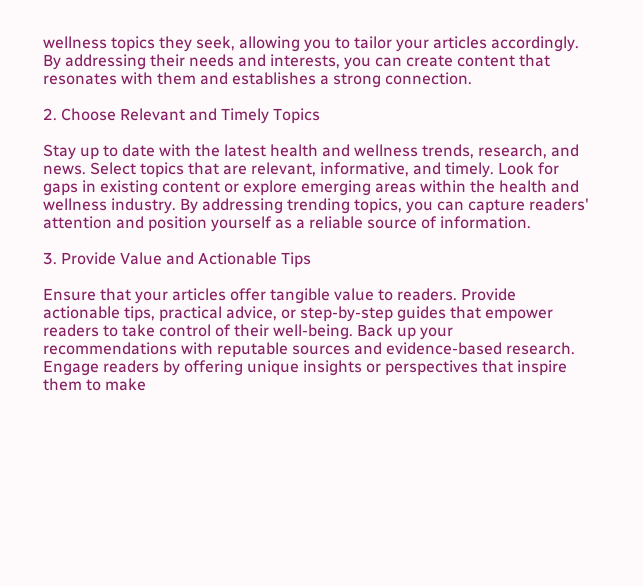wellness topics they seek, allowing you to tailor your articles accordingly. By addressing their needs and interests, you can create content that resonates with them and establishes a strong connection.

2. Choose Relevant and Timely Topics

Stay up to date with the latest health and wellness trends, research, and news. Select topics that are relevant, informative, and timely. Look for gaps in existing content or explore emerging areas within the health and wellness industry. By addressing trending topics, you can capture readers' attention and position yourself as a reliable source of information.

3. Provide Value and Actionable Tips

Ensure that your articles offer tangible value to readers. Provide actionable tips, practical advice, or step-by-step guides that empower readers to take control of their well-being. Back up your recommendations with reputable sources and evidence-based research. Engage readers by offering unique insights or perspectives that inspire them to make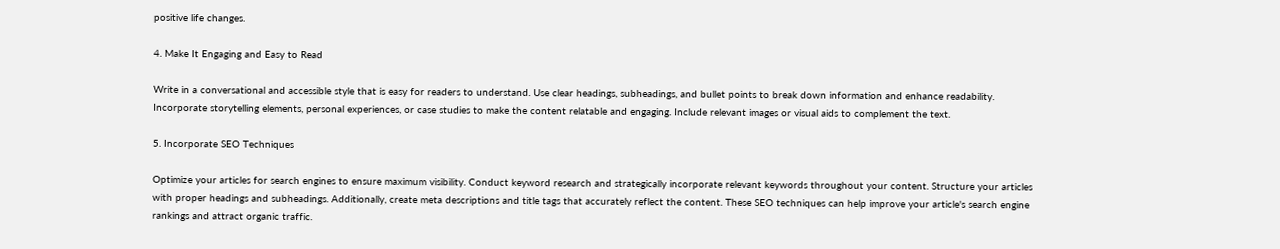positive life changes.

4. Make It Engaging and Easy to Read

Write in a conversational and accessible style that is easy for readers to understand. Use clear headings, subheadings, and bullet points to break down information and enhance readability. Incorporate storytelling elements, personal experiences, or case studies to make the content relatable and engaging. Include relevant images or visual aids to complement the text.

5. Incorporate SEO Techniques

Optimize your articles for search engines to ensure maximum visibility. Conduct keyword research and strategically incorporate relevant keywords throughout your content. Structure your articles with proper headings and subheadings. Additionally, create meta descriptions and title tags that accurately reflect the content. These SEO techniques can help improve your article's search engine rankings and attract organic traffic.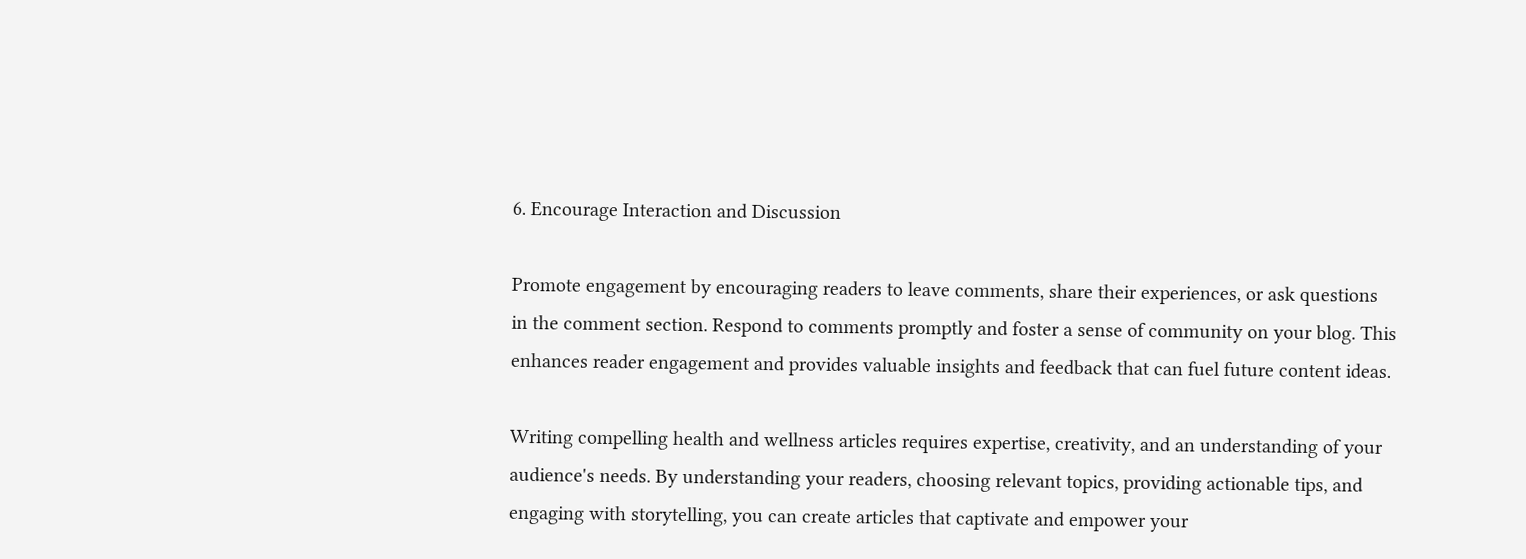6. Encourage Interaction and Discussion

Promote engagement by encouraging readers to leave comments, share their experiences, or ask questions in the comment section. Respond to comments promptly and foster a sense of community on your blog. This enhances reader engagement and provides valuable insights and feedback that can fuel future content ideas.

Writing compelling health and wellness articles requires expertise, creativity, and an understanding of your audience's needs. By understanding your readers, choosing relevant topics, providing actionable tips, and engaging with storytelling, you can create articles that captivate and empower your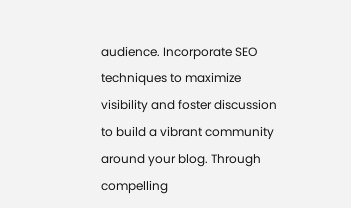audience. Incorporate SEO techniques to maximize visibility and foster discussion to build a vibrant community around your blog. Through compelling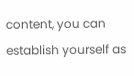content, you can establish yourself as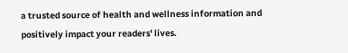a trusted source of health and wellness information and positively impact your readers' lives.